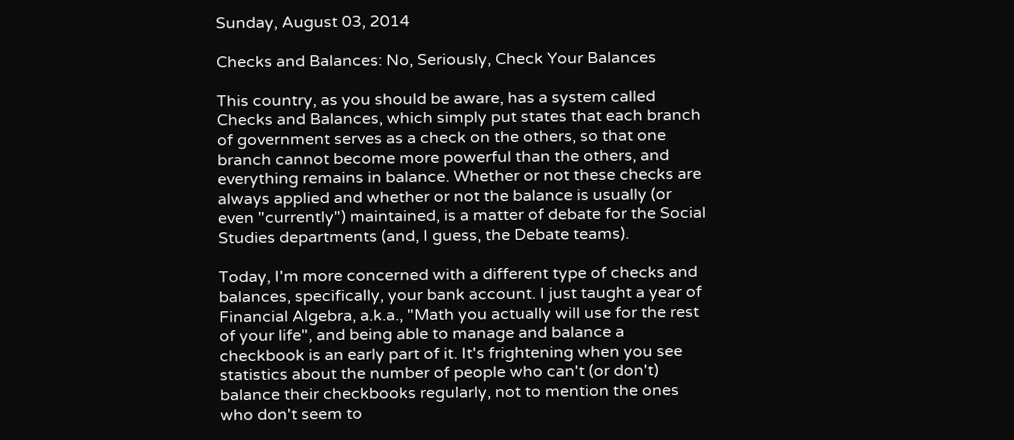Sunday, August 03, 2014

Checks and Balances: No, Seriously, Check Your Balances

This country, as you should be aware, has a system called Checks and Balances, which simply put states that each branch of government serves as a check on the others, so that one branch cannot become more powerful than the others, and everything remains in balance. Whether or not these checks are always applied and whether or not the balance is usually (or even "currently") maintained, is a matter of debate for the Social Studies departments (and, I guess, the Debate teams).

Today, I'm more concerned with a different type of checks and balances, specifically, your bank account. I just taught a year of Financial Algebra, a.k.a., "Math you actually will use for the rest of your life", and being able to manage and balance a checkbook is an early part of it. It's frightening when you see statistics about the number of people who can't (or don't) balance their checkbooks regularly, not to mention the ones who don't seem to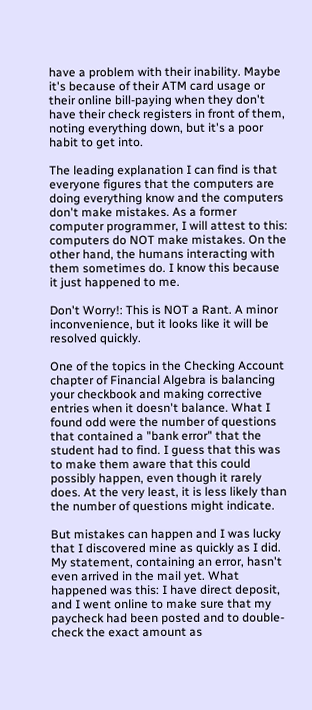have a problem with their inability. Maybe it's because of their ATM card usage or their online bill-paying when they don't have their check registers in front of them, noting everything down, but it's a poor habit to get into.

The leading explanation I can find is that everyone figures that the computers are doing everything know and the computers don't make mistakes. As a former computer programmer, I will attest to this: computers do NOT make mistakes. On the other hand, the humans interacting with them sometimes do. I know this because it just happened to me.

Don't Worry!: This is NOT a Rant. A minor inconvenience, but it looks like it will be resolved quickly.

One of the topics in the Checking Account chapter of Financial Algebra is balancing your checkbook and making corrective entries when it doesn't balance. What I found odd were the number of questions that contained a "bank error" that the student had to find. I guess that this was to make them aware that this could possibly happen, even though it rarely does. At the very least, it is less likely than the number of questions might indicate.

But mistakes can happen and I was lucky that I discovered mine as quickly as I did. My statement, containing an error, hasn't even arrived in the mail yet. What happened was this: I have direct deposit, and I went online to make sure that my paycheck had been posted and to double-check the exact amount as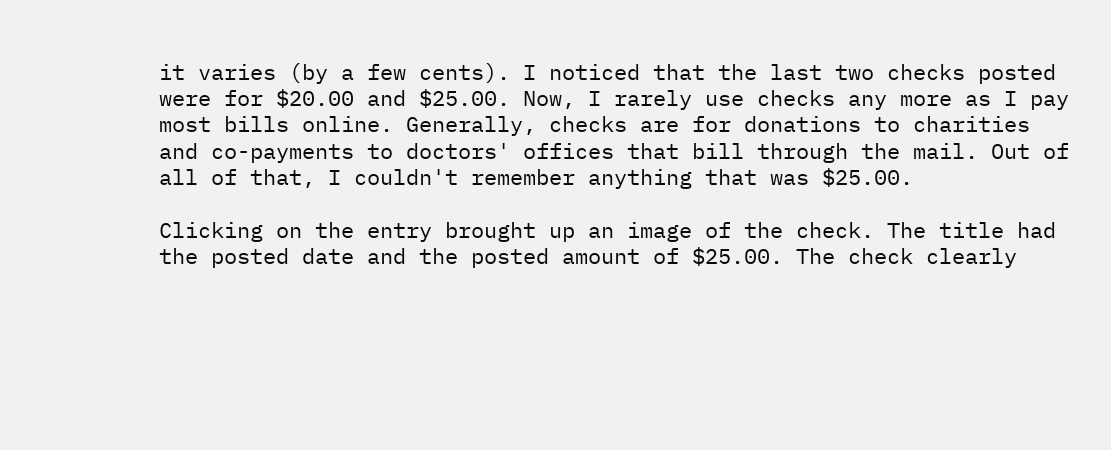it varies (by a few cents). I noticed that the last two checks posted were for $20.00 and $25.00. Now, I rarely use checks any more as I pay most bills online. Generally, checks are for donations to charities and co-payments to doctors' offices that bill through the mail. Out of all of that, I couldn't remember anything that was $25.00.

Clicking on the entry brought up an image of the check. The title had the posted date and the posted amount of $25.00. The check clearly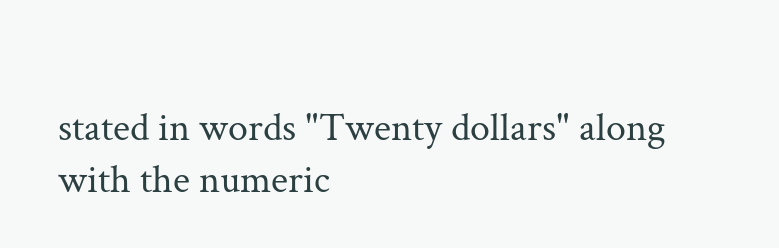stated in words "Twenty dollars" along with the numeric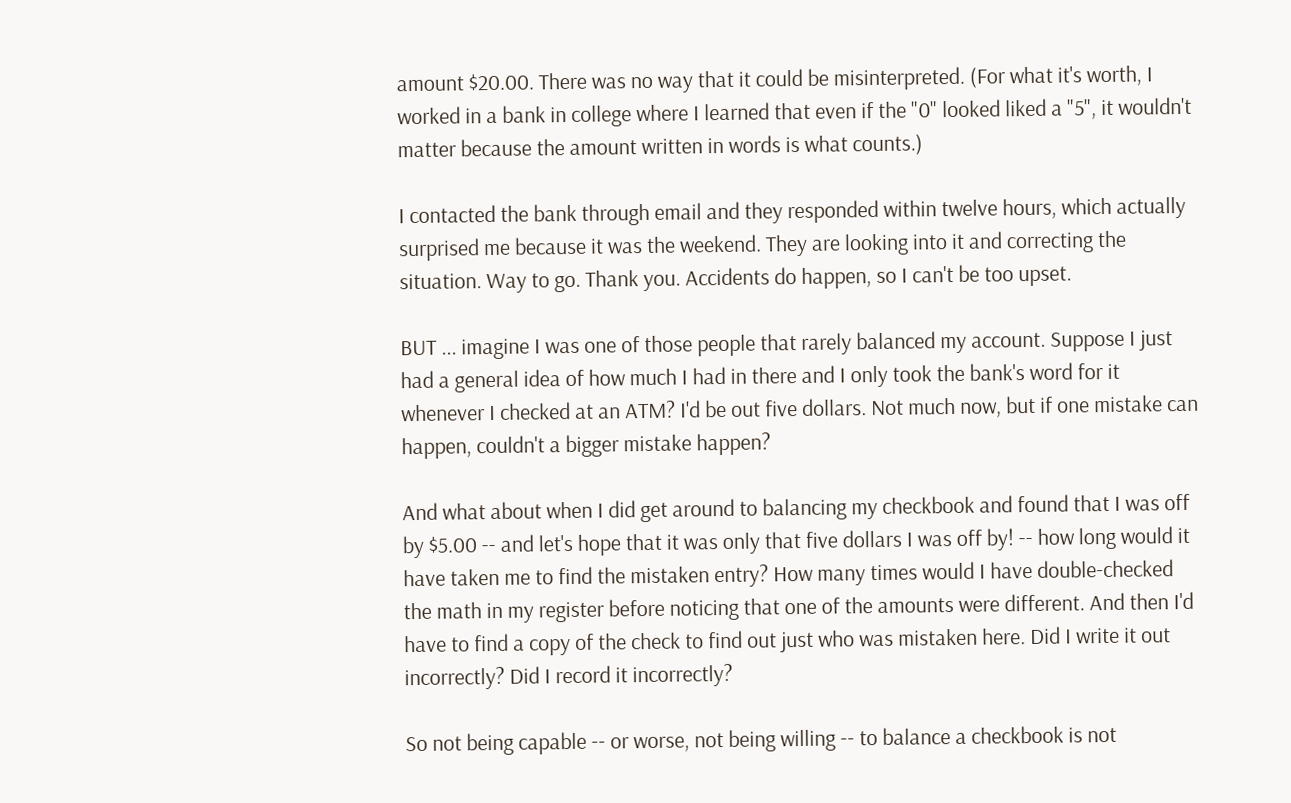amount $20.00. There was no way that it could be misinterpreted. (For what it's worth, I worked in a bank in college where I learned that even if the "0" looked liked a "5", it wouldn't matter because the amount written in words is what counts.)

I contacted the bank through email and they responded within twelve hours, which actually surprised me because it was the weekend. They are looking into it and correcting the situation. Way to go. Thank you. Accidents do happen, so I can't be too upset.

BUT ... imagine I was one of those people that rarely balanced my account. Suppose I just had a general idea of how much I had in there and I only took the bank's word for it whenever I checked at an ATM? I'd be out five dollars. Not much now, but if one mistake can happen, couldn't a bigger mistake happen?

And what about when I did get around to balancing my checkbook and found that I was off by $5.00 -- and let's hope that it was only that five dollars I was off by! -- how long would it have taken me to find the mistaken entry? How many times would I have double-checked the math in my register before noticing that one of the amounts were different. And then I'd have to find a copy of the check to find out just who was mistaken here. Did I write it out incorrectly? Did I record it incorrectly?

So not being capable -- or worse, not being willing -- to balance a checkbook is not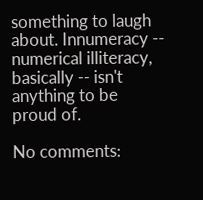something to laugh about. Innumeracy -- numerical illiteracy, basically -- isn't anything to be proud of.

No comments: